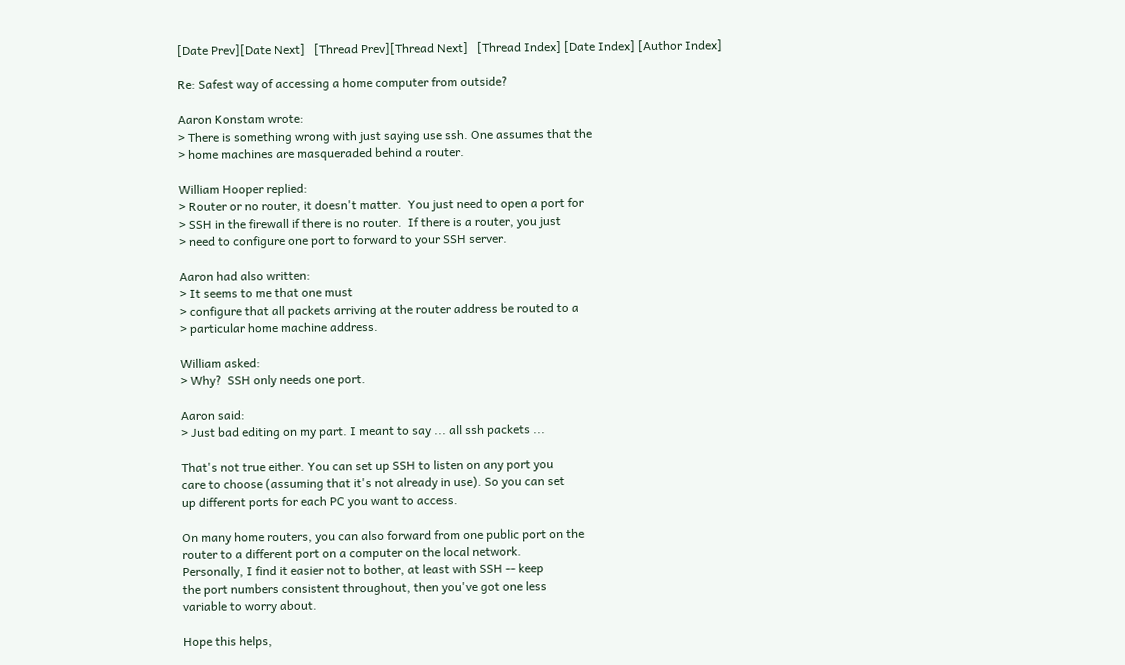[Date Prev][Date Next]   [Thread Prev][Thread Next]   [Thread Index] [Date Index] [Author Index]

Re: Safest way of accessing a home computer from outside?

Aaron Konstam wrote:
> There is something wrong with just saying use ssh. One assumes that the
> home machines are masqueraded behind a router.

William Hooper replied:
> Router or no router, it doesn't matter.  You just need to open a port for
> SSH in the firewall if there is no router.  If there is a router, you just
> need to configure one port to forward to your SSH server.

Aaron had also written:
> It seems to me that one must
> configure that all packets arriving at the router address be routed to a
> particular home machine address.

William asked:
> Why?  SSH only needs one port.

Aaron said:
> Just bad editing on my part. I meant to say ... all ssh packets ...

That's not true either. You can set up SSH to listen on any port you
care to choose (assuming that it's not already in use). So you can set
up different ports for each PC you want to access.

On many home routers, you can also forward from one public port on the
router to a different port on a computer on the local network.
Personally, I find it easier not to bother, at least with SSH -- keep
the port numbers consistent throughout, then you've got one less
variable to worry about.

Hope this helps,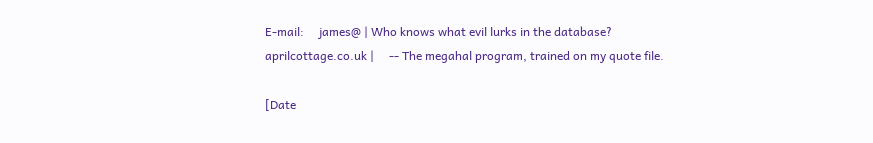E-mail:     james@ | Who knows what evil lurks in the database?
aprilcottage.co.uk |     -- The megahal program, trained on my quote file.

[Date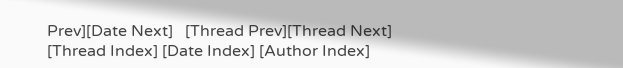Prev][Date Next]   [Thread Prev][Thread Next]   [Thread Index] [Date Index] [Author Index]